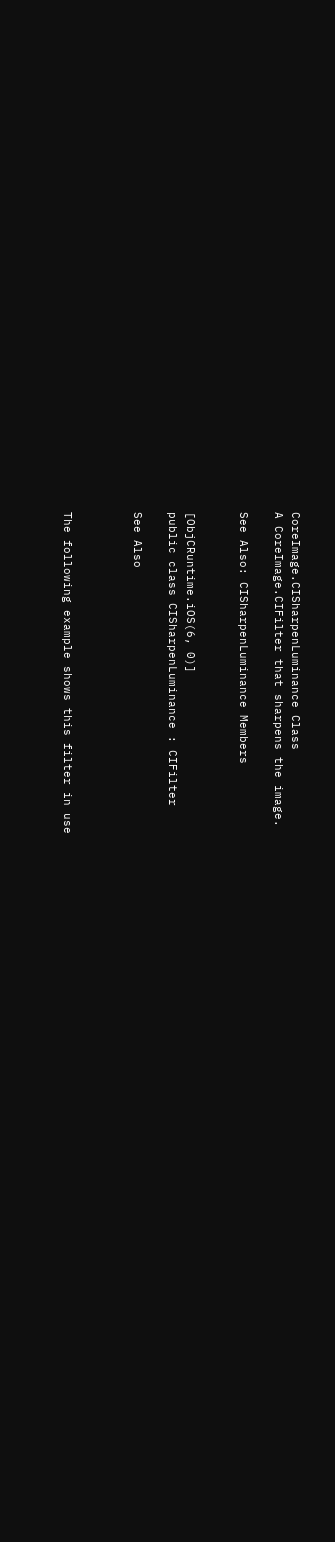CoreImage.CISharpenLuminance Class
A CoreImage.CIFilter that sharpens the image.

See Also: CISharpenLuminance Members


[ObjCRuntime.iOS(6, 0)]
public class CISharpenLuminance : CIFilter

See Also



The following example shows this filter in use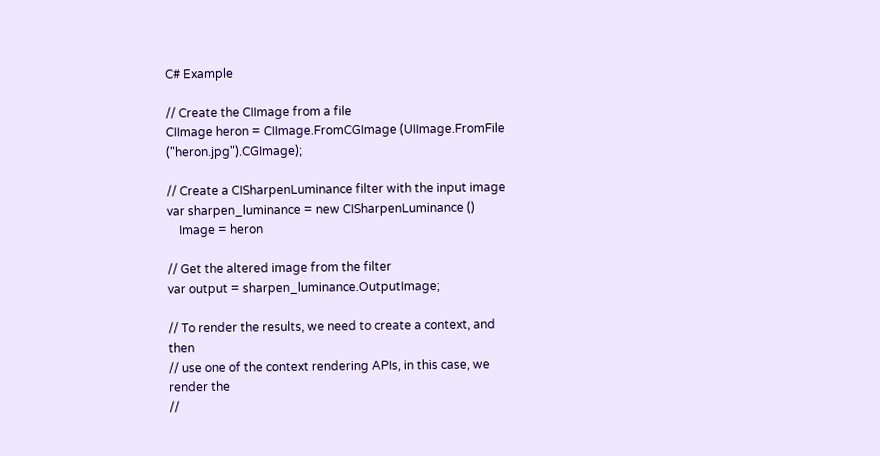C# Example

// Create the CIImage from a file
CIImage heron = CIImage.FromCGImage (UIImage.FromFile ("heron.jpg").CGImage);

// Create a CISharpenLuminance filter with the input image
var sharpen_luminance = new CISharpenLuminance ()
    Image = heron

// Get the altered image from the filter
var output = sharpen_luminance.OutputImage;

// To render the results, we need to create a context, and then
// use one of the context rendering APIs, in this case, we render the
//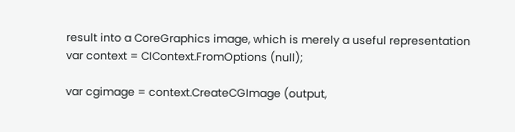result into a CoreGraphics image, which is merely a useful representation
var context = CIContext.FromOptions (null);

var cgimage = context.CreateCGImage (output,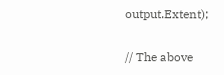output.Extent);

// The above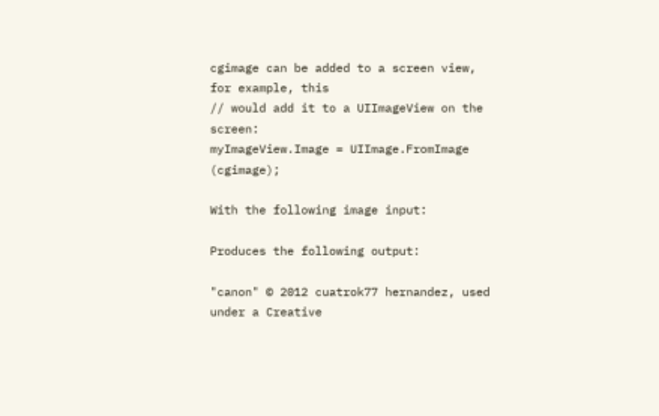cgimage can be added to a screen view, for example, this
// would add it to a UIImageView on the screen:
myImageView.Image = UIImage.FromImage (cgimage);

With the following image input:

Produces the following output:

"canon" © 2012 cuatrok77 hernandez, used under a Creative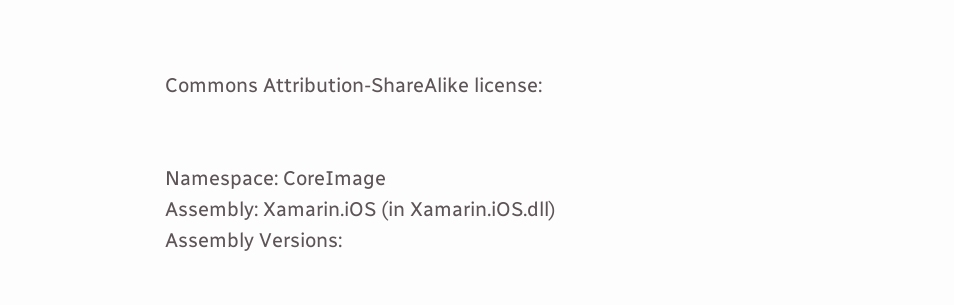Commons Attribution-ShareAlike license:


Namespace: CoreImage
Assembly: Xamarin.iOS (in Xamarin.iOS.dll)
Assembly Versions: